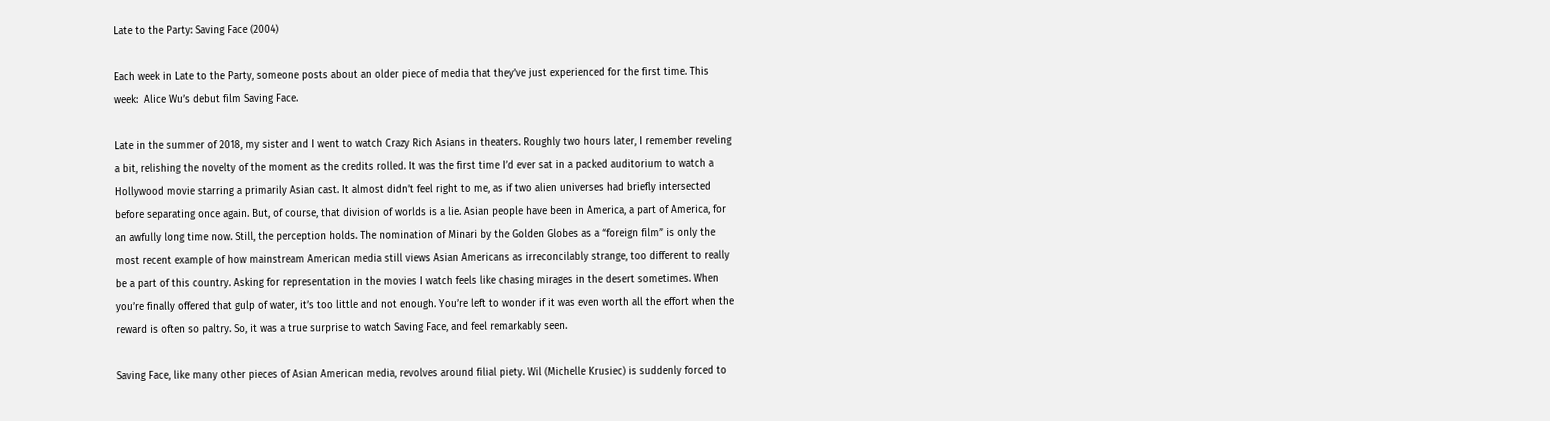Late to the Party: Saving Face (2004)

Each week in Late to the Party, someone posts about an older piece of media that they’ve just experienced for the first time. This week:  Alice Wu’s debut film Saving Face.

Late in the summer of 2018, my sister and I went to watch Crazy Rich Asians in theaters. Roughly two hours later, I remember reveling a bit, relishing the novelty of the moment as the credits rolled. It was the first time I’d ever sat in a packed auditorium to watch a Hollywood movie starring a primarily Asian cast. It almost didn’t feel right to me, as if two alien universes had briefly intersected before separating once again. But, of course, that division of worlds is a lie. Asian people have been in America, a part of America, for an awfully long time now. Still, the perception holds. The nomination of Minari by the Golden Globes as a “foreign film” is only the most recent example of how mainstream American media still views Asian Americans as irreconcilably strange, too different to really be a part of this country. Asking for representation in the movies I watch feels like chasing mirages in the desert sometimes. When you’re finally offered that gulp of water, it’s too little and not enough. You’re left to wonder if it was even worth all the effort when the reward is often so paltry. So, it was a true surprise to watch Saving Face, and feel remarkably seen.

Saving Face, like many other pieces of Asian American media, revolves around filial piety. Wil (Michelle Krusiec) is suddenly forced to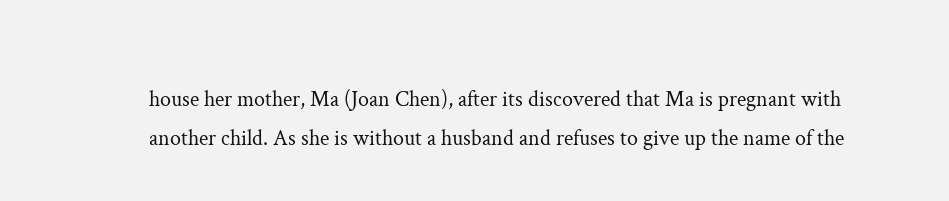house her mother, Ma (Joan Chen), after its discovered that Ma is pregnant with another child. As she is without a husband and refuses to give up the name of the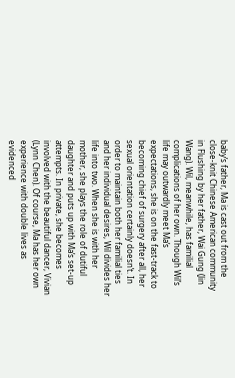baby’s father, Ma is cast out from the close-knit Chinese American community in Flushing by her father, Wai Gung (Jin Wang). Wil, meanwhile, has familial complications of her own. Though Wil’s life may outwardly meet Ma’s expectations, she is on the fast-track to becoming chief of surgery after all, her sexual orientation certainly doesn’t. In order to maintain both her familial ties and her individual desires, Wil divides her life into two. When she is with her mother, she plays the role of dutiful daughter and puts up with Ma’s set-up attempts. In private, she becomes involved with the beautiful dancer, Vivian (Lynn Chen). Of course, Ma has her own experience with double lives as evidenced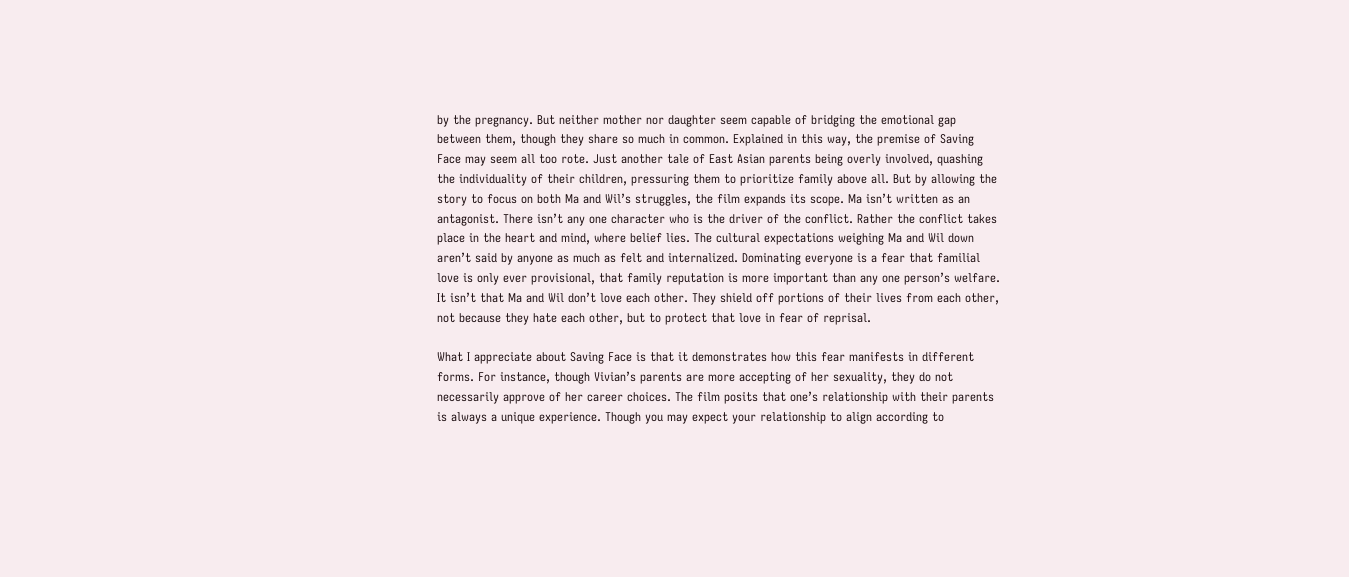by the pregnancy. But neither mother nor daughter seem capable of bridging the emotional gap between them, though they share so much in common. Explained in this way, the premise of Saving Face may seem all too rote. Just another tale of East Asian parents being overly involved, quashing the individuality of their children, pressuring them to prioritize family above all. But by allowing the story to focus on both Ma and Wil’s struggles, the film expands its scope. Ma isn’t written as an antagonist. There isn’t any one character who is the driver of the conflict. Rather the conflict takes place in the heart and mind, where belief lies. The cultural expectations weighing Ma and Wil down aren’t said by anyone as much as felt and internalized. Dominating everyone is a fear that familial love is only ever provisional, that family reputation is more important than any one person’s welfare. It isn’t that Ma and Wil don’t love each other. They shield off portions of their lives from each other, not because they hate each other, but to protect that love in fear of reprisal.

What I appreciate about Saving Face is that it demonstrates how this fear manifests in different forms. For instance, though Vivian’s parents are more accepting of her sexuality, they do not necessarily approve of her career choices. The film posits that one’s relationship with their parents is always a unique experience. Though you may expect your relationship to align according to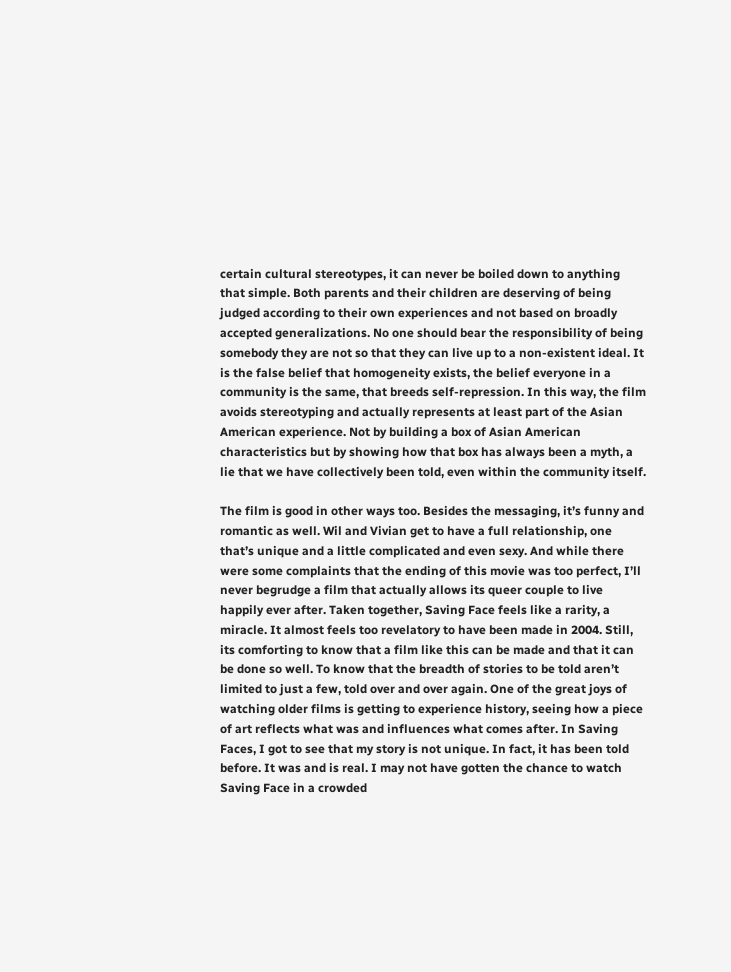certain cultural stereotypes, it can never be boiled down to anything that simple. Both parents and their children are deserving of being judged according to their own experiences and not based on broadly accepted generalizations. No one should bear the responsibility of being somebody they are not so that they can live up to a non-existent ideal. It is the false belief that homogeneity exists, the belief everyone in a community is the same, that breeds self-repression. In this way, the film avoids stereotyping and actually represents at least part of the Asian American experience. Not by building a box of Asian American characteristics but by showing how that box has always been a myth, a lie that we have collectively been told, even within the community itself.

The film is good in other ways too. Besides the messaging, it’s funny and romantic as well. Wil and Vivian get to have a full relationship, one that’s unique and a little complicated and even sexy. And while there were some complaints that the ending of this movie was too perfect, I’ll never begrudge a film that actually allows its queer couple to live happily ever after. Taken together, Saving Face feels like a rarity, a miracle. It almost feels too revelatory to have been made in 2004. Still, its comforting to know that a film like this can be made and that it can be done so well. To know that the breadth of stories to be told aren’t limited to just a few, told over and over again. One of the great joys of watching older films is getting to experience history, seeing how a piece of art reflects what was and influences what comes after. In Saving Faces, I got to see that my story is not unique. In fact, it has been told before. It was and is real. I may not have gotten the chance to watch Saving Face in a crowded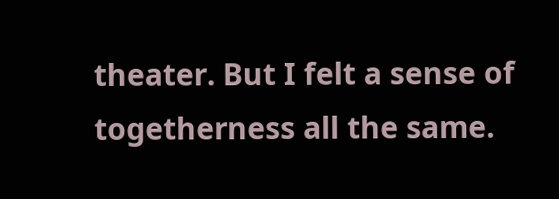theater. But I felt a sense of togetherness all the same.